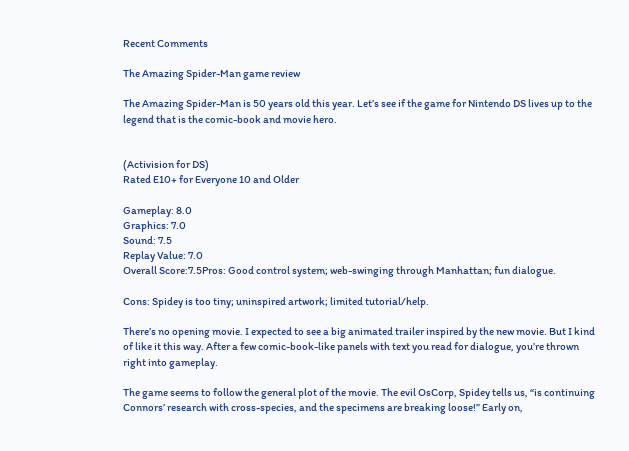Recent Comments

The Amazing Spider-Man game review

The Amazing Spider-Man is 50 years old this year. Let’s see if the game for Nintendo DS lives up to the legend that is the comic-book and movie hero.


(Activision for DS)
Rated E10+ for Everyone 10 and Older

Gameplay: 8.0
Graphics: 7.0
Sound: 7.5
Replay Value: 7.0
Overall Score:7.5Pros: Good control system; web-swinging through Manhattan; fun dialogue.

Cons: Spidey is too tiny; uninspired artwork; limited tutorial/help.

There’s no opening movie. I expected to see a big animated trailer inspired by the new movie. But I kind of like it this way. After a few comic-book-like panels with text you read for dialogue, you’re thrown right into gameplay.

The game seems to follow the general plot of the movie. The evil OsCorp, Spidey tells us, “is continuing Connors’ research with cross-species, and the specimens are breaking loose!” Early on,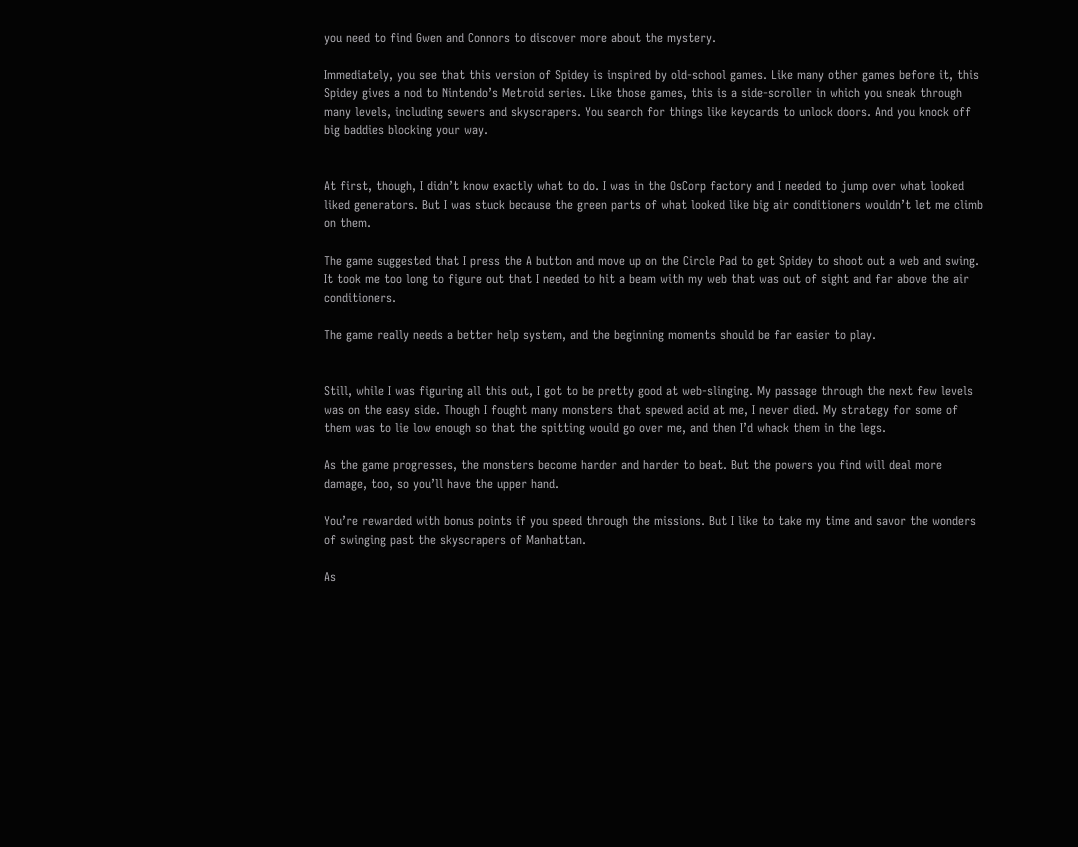you need to find Gwen and Connors to discover more about the mystery.

Immediately, you see that this version of Spidey is inspired by old-school games. Like many other games before it, this Spidey gives a nod to Nintendo’s Metroid series. Like those games, this is a side-scroller in which you sneak through many levels, including sewers and skyscrapers. You search for things like keycards to unlock doors. And you knock off big baddies blocking your way.


At first, though, I didn’t know exactly what to do. I was in the OsCorp factory and I needed to jump over what looked liked generators. But I was stuck because the green parts of what looked like big air conditioners wouldn’t let me climb on them.

The game suggested that I press the A button and move up on the Circle Pad to get Spidey to shoot out a web and swing. It took me too long to figure out that I needed to hit a beam with my web that was out of sight and far above the air conditioners.

The game really needs a better help system, and the beginning moments should be far easier to play.


Still, while I was figuring all this out, I got to be pretty good at web-slinging. My passage through the next few levels was on the easy side. Though I fought many monsters that spewed acid at me, I never died. My strategy for some of them was to lie low enough so that the spitting would go over me, and then I’d whack them in the legs.

As the game progresses, the monsters become harder and harder to beat. But the powers you find will deal more damage, too, so you’ll have the upper hand.

You’re rewarded with bonus points if you speed through the missions. But I like to take my time and savor the wonders of swinging past the skyscrapers of Manhattan.

As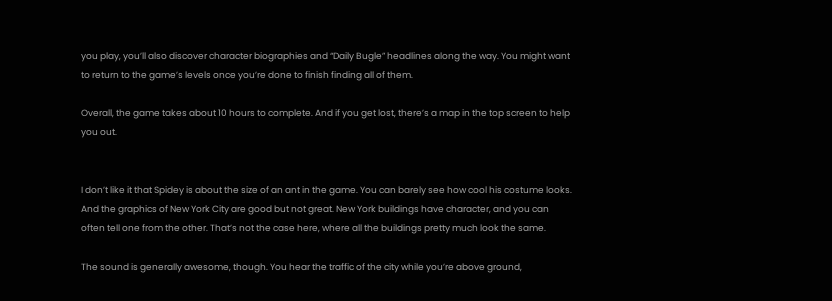you play, you’ll also discover character biographies and “Daily Bugle” headlines along the way. You might want to return to the game’s levels once you’re done to finish finding all of them.

Overall, the game takes about 10 hours to complete. And if you get lost, there’s a map in the top screen to help you out.


I don’t like it that Spidey is about the size of an ant in the game. You can barely see how cool his costume looks. And the graphics of New York City are good but not great. New York buildings have character, and you can often tell one from the other. That’s not the case here, where all the buildings pretty much look the same.

The sound is generally awesome, though. You hear the traffic of the city while you’re above ground,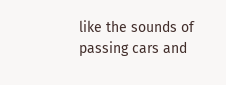like the sounds of passing cars and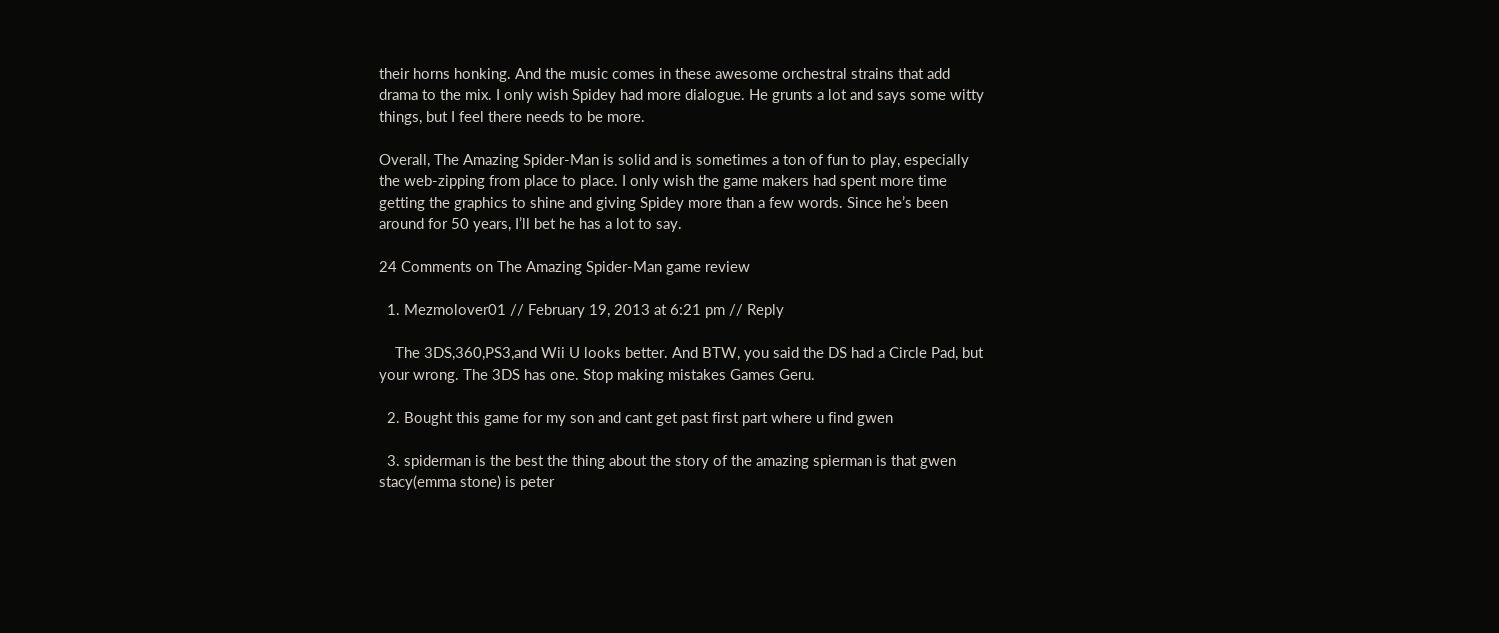their horns honking. And the music comes in these awesome orchestral strains that add drama to the mix. I only wish Spidey had more dialogue. He grunts a lot and says some witty things, but I feel there needs to be more.

Overall, The Amazing Spider-Man is solid and is sometimes a ton of fun to play, especially the web-zipping from place to place. I only wish the game makers had spent more time getting the graphics to shine and giving Spidey more than a few words. Since he’s been around for 50 years, I’ll bet he has a lot to say.

24 Comments on The Amazing Spider-Man game review

  1. Mezmolover01 // February 19, 2013 at 6:21 pm // Reply

    The 3DS,360,PS3,and Wii U looks better. And BTW, you said the DS had a Circle Pad, but your wrong. The 3DS has one. Stop making mistakes Games Geru.

  2. Bought this game for my son and cant get past first part where u find gwen

  3. spiderman is the best the thing about the story of the amazing spierman is that gwen stacy(emma stone) is peter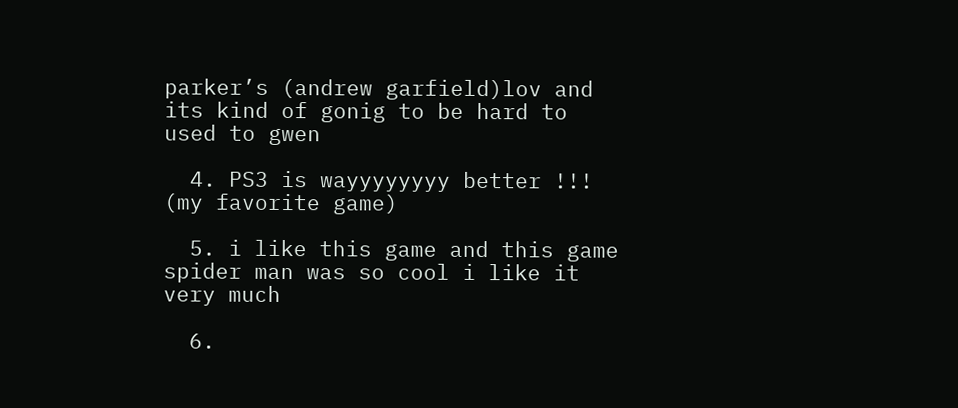parker’s (andrew garfield)lov and its kind of gonig to be hard to used to gwen

  4. PS3 is wayyyyyyyy better !!! (my favorite game)

  5. i like this game and this game spider man was so cool i like it very much

  6.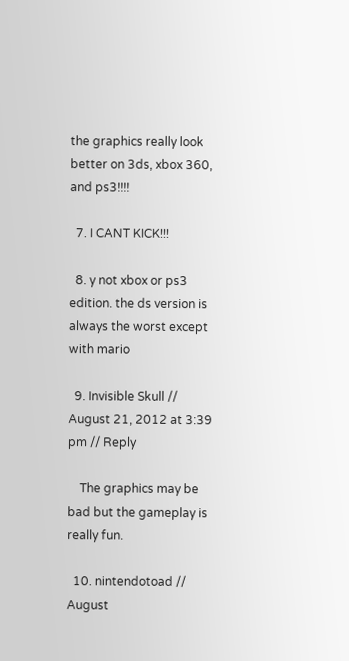the graphics really look better on 3ds, xbox 360, and ps3!!!!

  7. I CANT KICK!!!

  8. y not xbox or ps3 edition. the ds version is always the worst except with mario

  9. Invisible Skull // August 21, 2012 at 3:39 pm // Reply

    The graphics may be bad but the gameplay is really fun.

  10. nintendotoad // August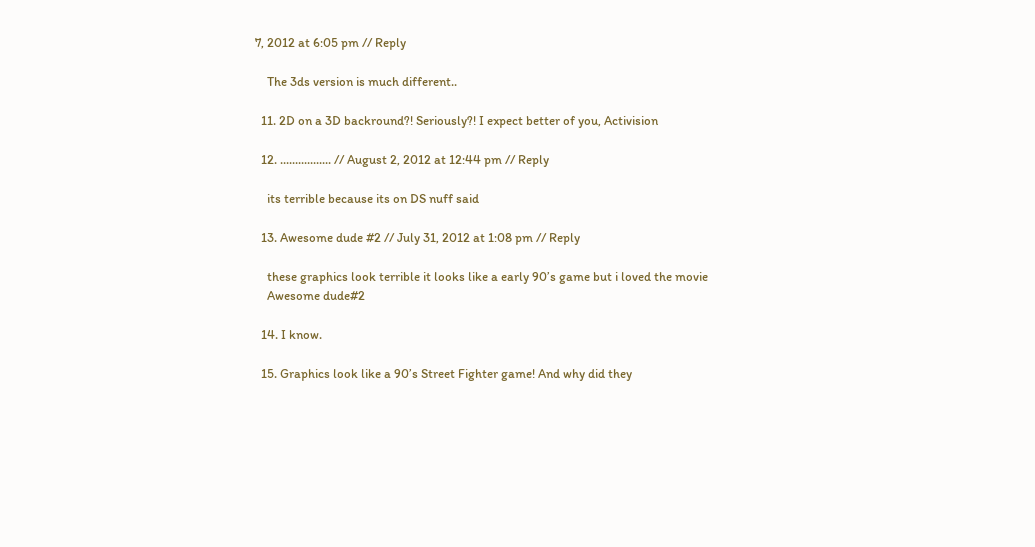7, 2012 at 6:05 pm // Reply

    The 3ds version is much different..

  11. 2D on a 3D backround?! Seriously?! I expect better of you, Activision

  12. ................. // August 2, 2012 at 12:44 pm // Reply

    its terrible because its on DS nuff said

  13. Awesome dude #2 // July 31, 2012 at 1:08 pm // Reply

    these graphics look terrible it looks like a early 90’s game but i loved the movie
    Awesome dude#2

  14. I know.

  15. Graphics look like a 90’s Street Fighter game! And why did they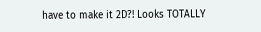have to make it 2D?! Looks TOTALLY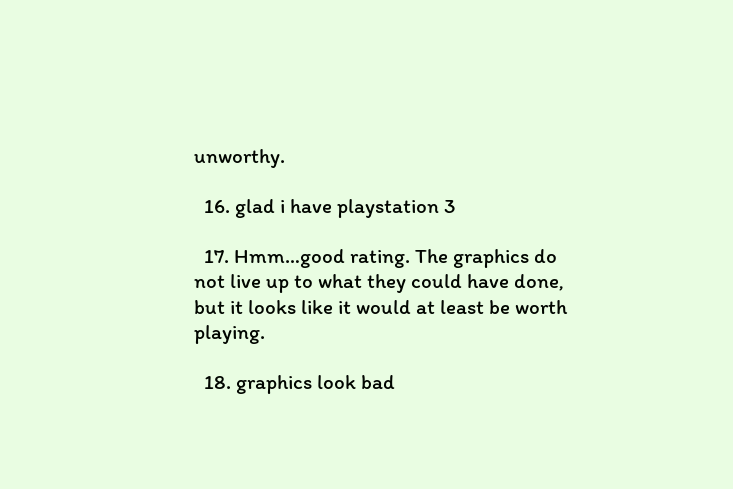unworthy.

  16. glad i have playstation 3

  17. Hmm…good rating. The graphics do not live up to what they could have done, but it looks like it would at least be worth playing.

  18. graphics look bad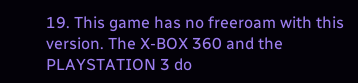19. This game has no freeroam with this version. The X-BOX 360 and the PLAYSTATION 3 do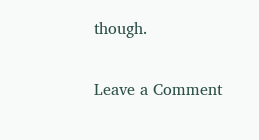though.

Leave a Comment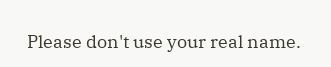Please don't use your real name.